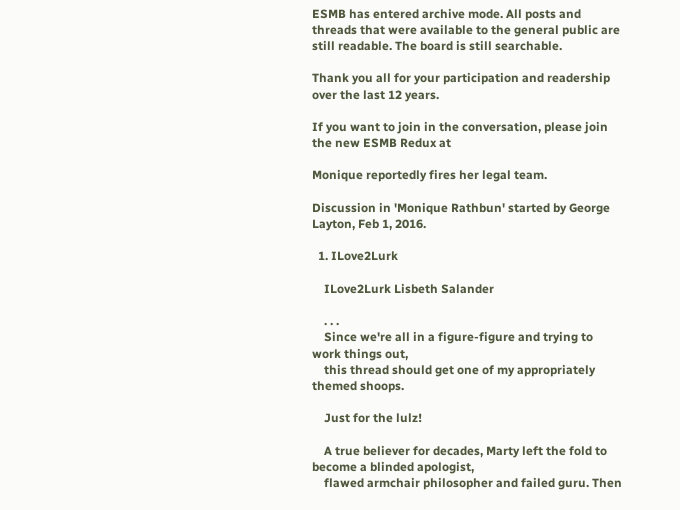ESMB has entered archive mode. All posts and threads that were available to the general public are still readable. The board is still searchable.

Thank you all for your participation and readership over the last 12 years.

If you want to join in the conversation, please join the new ESMB Redux at

Monique reportedly fires her legal team.

Discussion in 'Monique Rathbun' started by George Layton, Feb 1, 2016.

  1. ILove2Lurk

    ILove2Lurk Lisbeth Salander

    . . .
    Since we're all in a figure-figure and trying to work things out,
    this thread should get one of my appropriately themed shoops.

    Just for the lulz!

    A true believer for decades, Marty left the fold to become a blinded apologist,
    flawed armchair philosopher and failed guru. Then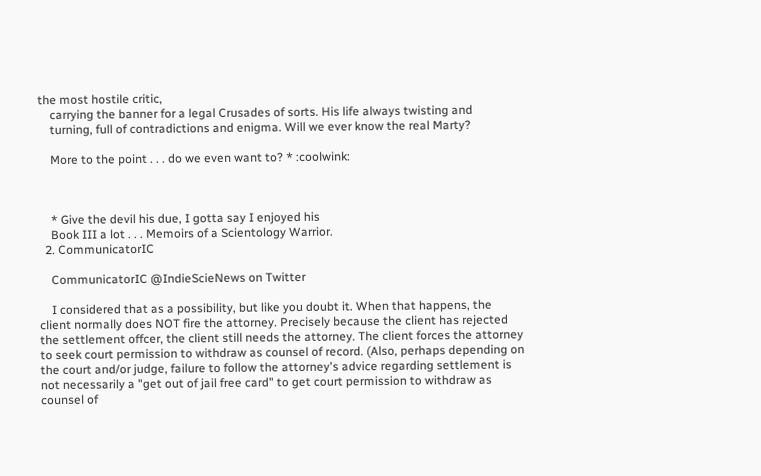the most hostile critic,
    carrying the banner for a legal Crusades of sorts. His life always twisting and
    turning, full of contradictions and enigma. Will we ever know the real Marty?

    More to the point . . . do we even want to? * :coolwink:



    * Give the devil his due, I gotta say I enjoyed his
    Book III a lot . . . Memoirs of a Scientology Warrior.
  2. CommunicatorIC

    CommunicatorIC @IndieScieNews on Twitter

    I considered that as a possibility, but like you doubt it. When that happens, the client normally does NOT fire the attorney. Precisely because the client has rejected the settlement offcer, the client still needs the attorney. The client forces the attorney to seek court permission to withdraw as counsel of record. (Also, perhaps depending on the court and/or judge, failure to follow the attorney's advice regarding settlement is not necessarily a "get out of jail free card" to get court permission to withdraw as counsel of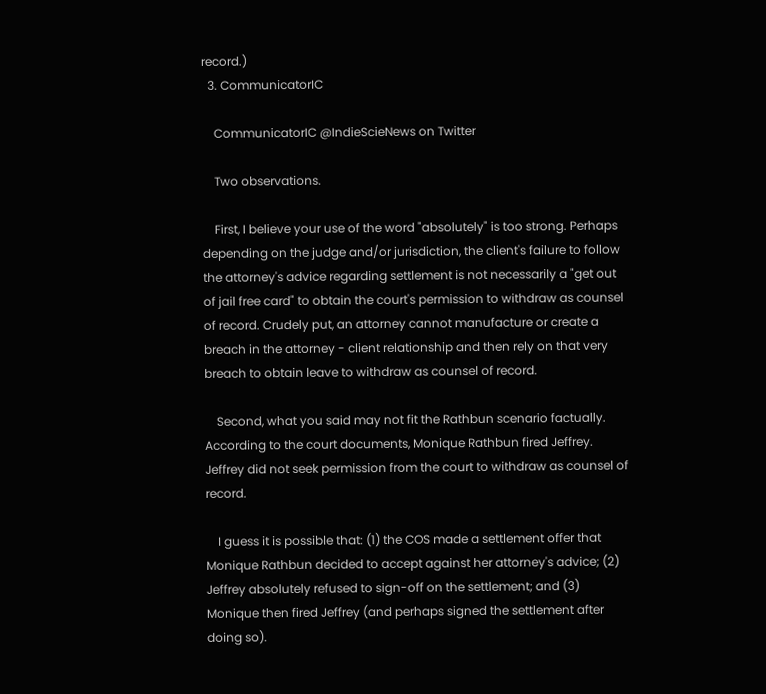record.)
  3. CommunicatorIC

    CommunicatorIC @IndieScieNews on Twitter

    Two observations.

    First, I believe your use of the word "absolutely" is too strong. Perhaps depending on the judge and/or jurisdiction, the client's failure to follow the attorney's advice regarding settlement is not necessarily a "get out of jail free card" to obtain the court's permission to withdraw as counsel of record. Crudely put, an attorney cannot manufacture or create a breach in the attorney - client relationship and then rely on that very breach to obtain leave to withdraw as counsel of record.

    Second, what you said may not fit the Rathbun scenario factually. According to the court documents, Monique Rathbun fired Jeffrey. Jeffrey did not seek permission from the court to withdraw as counsel of record.

    I guess it is possible that: (1) the COS made a settlement offer that Monique Rathbun decided to accept against her attorney's advice; (2) Jeffrey absolutely refused to sign-off on the settlement; and (3) Monique then fired Jeffrey (and perhaps signed the settlement after doing so).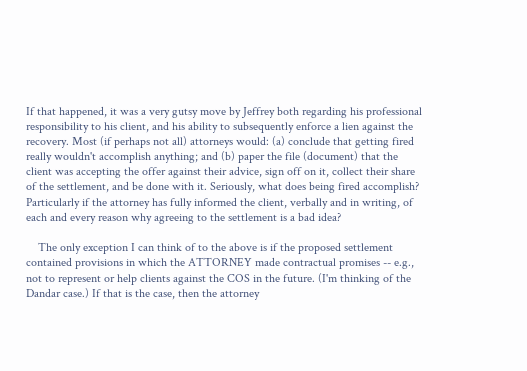If that happened, it was a very gutsy move by Jeffrey both regarding his professional responsibility to his client, and his ability to subsequently enforce a lien against the recovery. Most (if perhaps not all) attorneys would: (a) conclude that getting fired really wouldn't accomplish anything; and (b) paper the file (document) that the client was accepting the offer against their advice, sign off on it, collect their share of the settlement, and be done with it. Seriously, what does being fired accomplish? Particularly if the attorney has fully informed the client, verbally and in writing, of each and every reason why agreeing to the settlement is a bad idea?

    The only exception I can think of to the above is if the proposed settlement contained provisions in which the ATTORNEY made contractual promises -- e.g., not to represent or help clients against the COS in the future. (I'm thinking of the Dandar case.) If that is the case, then the attorney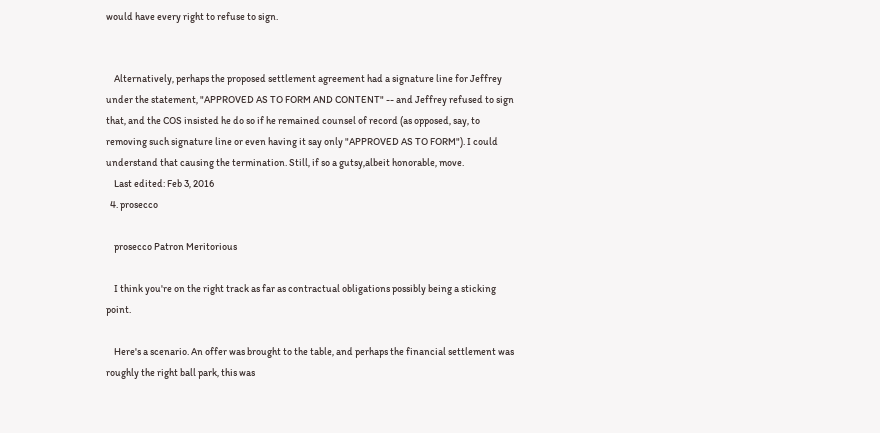would have every right to refuse to sign.


    Alternatively, perhaps the proposed settlement agreement had a signature line for Jeffrey under the statement, "APPROVED AS TO FORM AND CONTENT" -- and Jeffrey refused to sign that, and the COS insisted he do so if he remained counsel of record (as opposed, say, to removing such signature line or even having it say only "APPROVED AS TO FORM"). I could understand that causing the termination. Still, if so a gutsy,albeit honorable, move.
    Last edited: Feb 3, 2016
  4. prosecco

    prosecco Patron Meritorious

    I think you're on the right track as far as contractual obligations possibly being a sticking point.

    Here's a scenario. An offer was brought to the table, and perhaps the financial settlement was roughly the right ball park, this was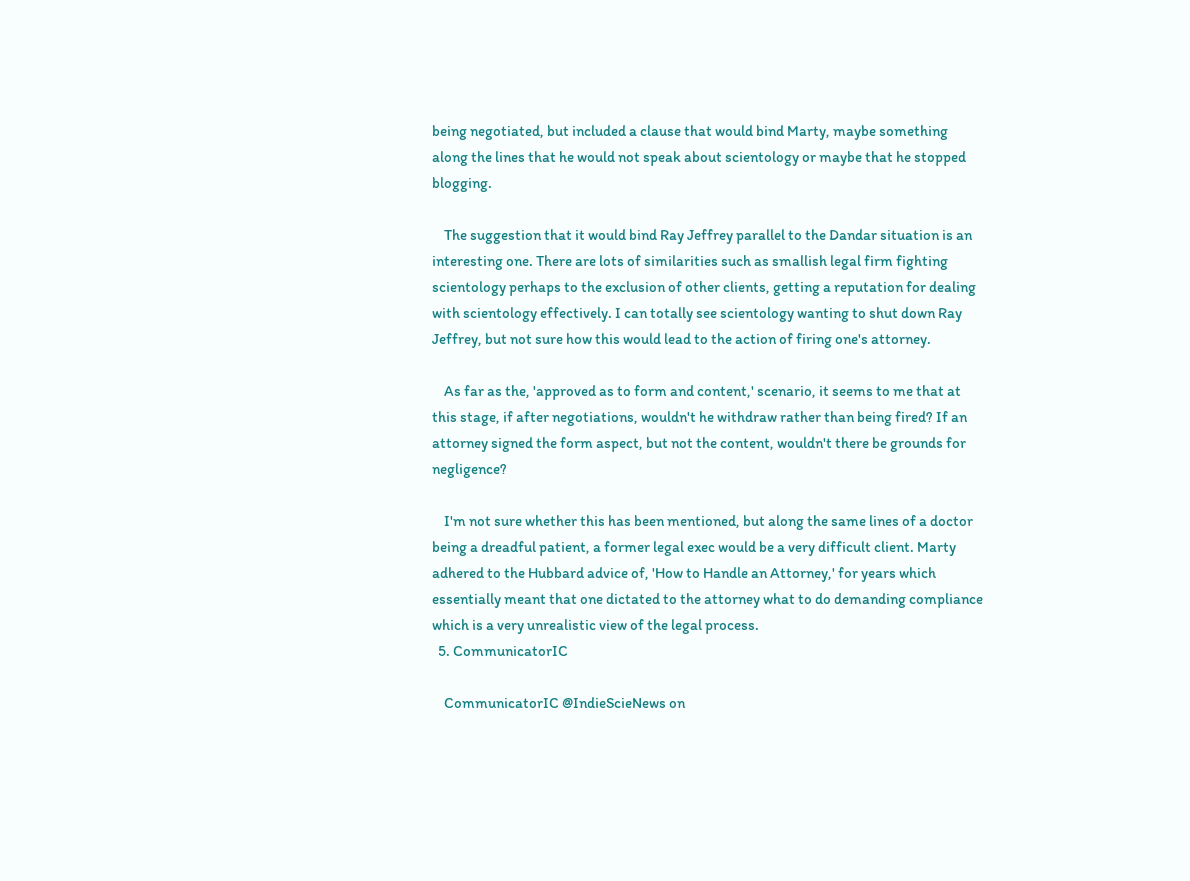being negotiated, but included a clause that would bind Marty, maybe something along the lines that he would not speak about scientology or maybe that he stopped blogging.

    The suggestion that it would bind Ray Jeffrey parallel to the Dandar situation is an interesting one. There are lots of similarities such as smallish legal firm fighting scientology perhaps to the exclusion of other clients, getting a reputation for dealing with scientology effectively. I can totally see scientology wanting to shut down Ray Jeffrey, but not sure how this would lead to the action of firing one's attorney.

    As far as the, 'approved as to form and content,' scenario, it seems to me that at this stage, if after negotiations, wouldn't he withdraw rather than being fired? If an attorney signed the form aspect, but not the content, wouldn't there be grounds for negligence?

    I'm not sure whether this has been mentioned, but along the same lines of a doctor being a dreadful patient, a former legal exec would be a very difficult client. Marty adhered to the Hubbard advice of, 'How to Handle an Attorney,' for years which essentially meant that one dictated to the attorney what to do demanding compliance which is a very unrealistic view of the legal process.
  5. CommunicatorIC

    CommunicatorIC @IndieScieNews on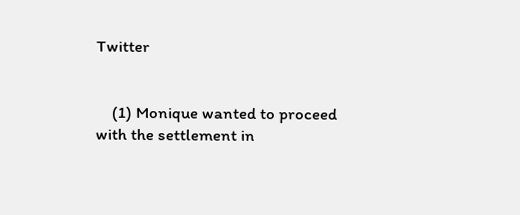Twitter


    (1) Monique wanted to proceed with the settlement in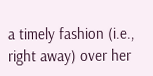a timely fashion (i.e., right away) over her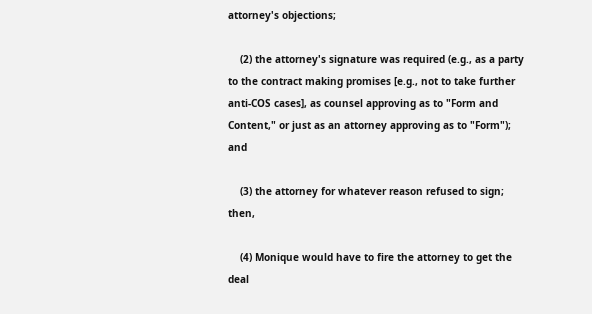attorney's objections;

    (2) the attorney's signature was required (e.g., as a party to the contract making promises [e.g., not to take further anti-COS cases], as counsel approving as to "Form and Content," or just as an attorney approving as to "Form"); and

    (3) the attorney for whatever reason refused to sign; then,

    (4) Monique would have to fire the attorney to get the deal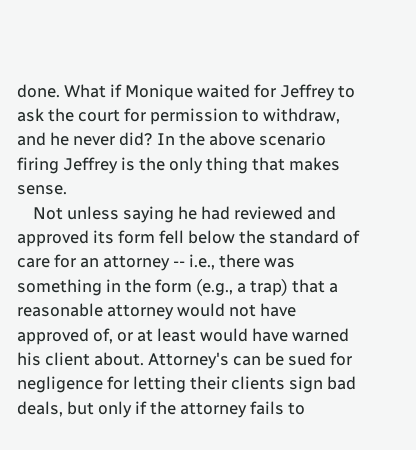done. What if Monique waited for Jeffrey to ask the court for permission to withdraw, and he never did? In the above scenario firing Jeffrey is the only thing that makes sense.
    Not unless saying he had reviewed and approved its form fell below the standard of care for an attorney -- i.e., there was something in the form (e.g., a trap) that a reasonable attorney would not have approved of, or at least would have warned his client about. Attorney's can be sued for negligence for letting their clients sign bad deals, but only if the attorney fails to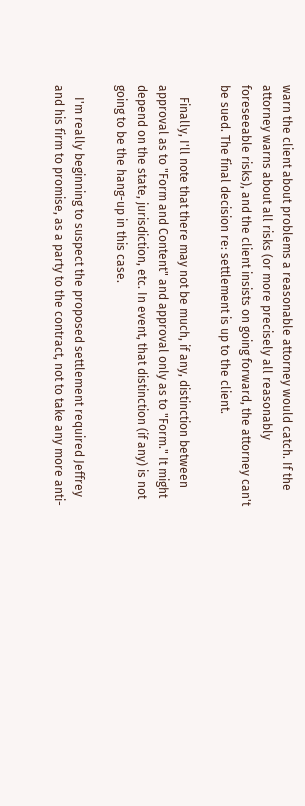warn the client about problems a reasonable attorney would catch. If the attorney warns about all risks (or more precisely all reasonably foreseeable risks), and the client insists on going forward, the attorney can't be sued. The final decision re: settlement is up to the client.

    Finally, I'll note that there may not be much, if any, distinction between approval as to "Form and Content" and approval only as to "Form." It might depend on the state, jurisdiction, etc. In event, that distinction (if any) is not going to be the hang-up in this case.

    I'm really beginning to suspect the proposed settlement required Jeffrey and his firm to promise, as a party to the contract, not to take any more anti-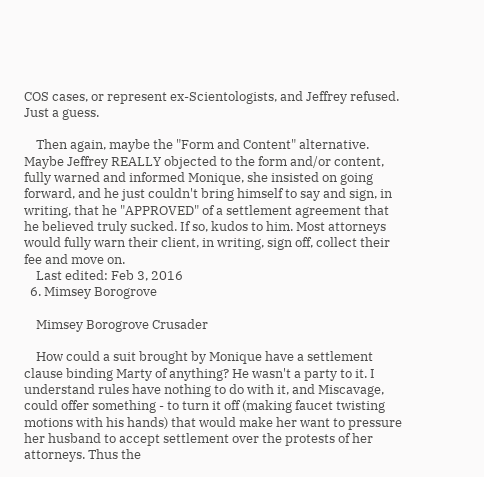COS cases, or represent ex-Scientologists, and Jeffrey refused. Just a guess.

    Then again, maybe the "Form and Content" alternative. Maybe Jeffrey REALLY objected to the form and/or content, fully warned and informed Monique, she insisted on going forward, and he just couldn't bring himself to say and sign, in writing, that he "APPROVED" of a settlement agreement that he believed truly sucked. If so, kudos to him. Most attorneys would fully warn their client, in writing, sign off, collect their fee and move on.
    Last edited: Feb 3, 2016
  6. Mimsey Borogrove

    Mimsey Borogrove Crusader

    How could a suit brought by Monique have a settlement clause binding Marty of anything? He wasn't a party to it. I understand rules have nothing to do with it, and Miscavage, could offer something - to turn it off (making faucet twisting motions with his hands) that would make her want to pressure her husband to accept settlement over the protests of her attorneys. Thus the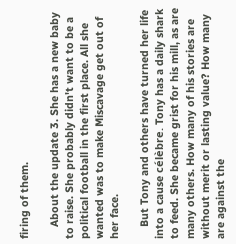firing of them.

    About the update 3. She has a new baby to raise. She probably didn't want to be a political football in the first place. All she wanted was to make Miscavage get out of her face.

    But Tony and others have turned her life into a cause célèbre. Tony has a daily shark to feed. She became grist for his mill, as are many others. How many of his stories are without merit or lasting value? How many are against the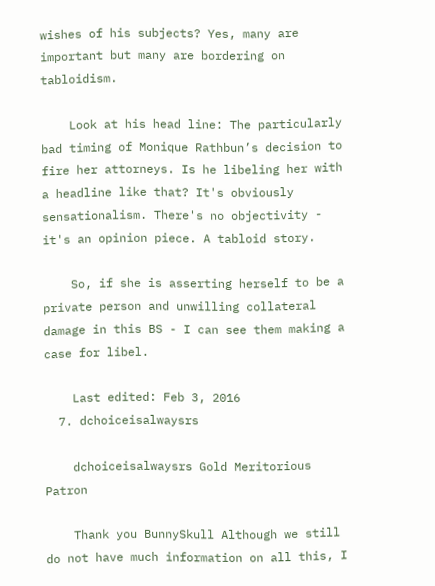wishes of his subjects? Yes, many are important but many are bordering on tabloidism.

    Look at his head line: The particularly bad timing of Monique Rathbun’s decision to fire her attorneys. Is he libeling her with a headline like that? It's obviously sensationalism. There's no objectivity - it's an opinion piece. A tabloid story.

    So, if she is asserting herself to be a private person and unwilling collateral damage in this BS - I can see them making a case for libel.

    Last edited: Feb 3, 2016
  7. dchoiceisalwaysrs

    dchoiceisalwaysrs Gold Meritorious Patron

    Thank you BunnySkull Although we still do not have much information on all this, I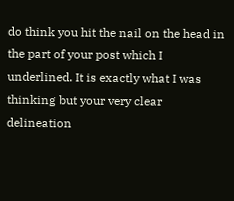do think you hit the nail on the head in the part of your post which I underlined. It is exactly what I was thinking but your very clear delineation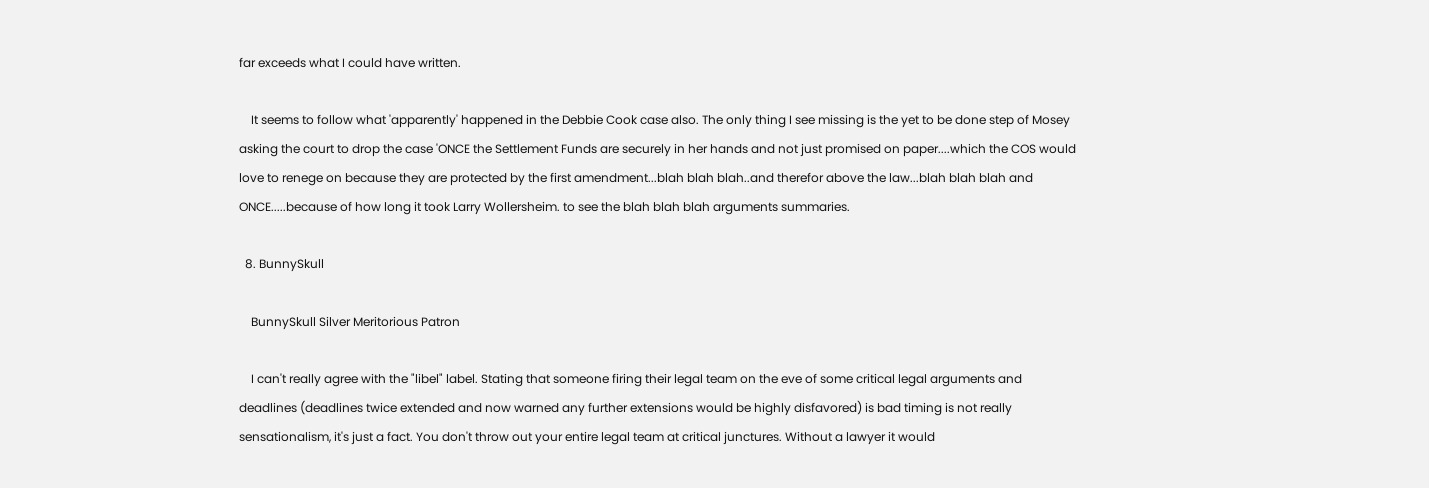far exceeds what I could have written.

    It seems to follow what 'apparently' happened in the Debbie Cook case also. The only thing I see missing is the yet to be done step of Mosey asking the court to drop the case 'ONCE the Settlement Funds are securely in her hands and not just promised on paper....which the COS would love to renege on because they are protected by the first amendment...blah blah blah..and therefor above the law...blah blah blah and ONCE.....because of how long it took Larry Wollersheim. to see the blah blah blah arguments summaries.

  8. BunnySkull

    BunnySkull Silver Meritorious Patron

    I can't really agree with the "libel" label. Stating that someone firing their legal team on the eve of some critical legal arguments and deadlines (deadlines twice extended and now warned any further extensions would be highly disfavored) is bad timing is not really sensationalism, it's just a fact. You don't throw out your entire legal team at critical junctures. Without a lawyer it would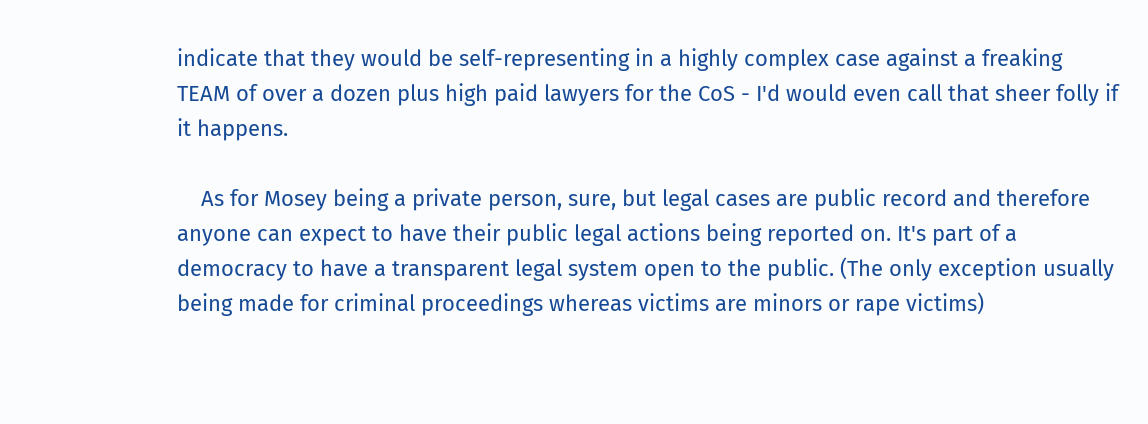indicate that they would be self-representing in a highly complex case against a freaking TEAM of over a dozen plus high paid lawyers for the CoS - I'd would even call that sheer folly if it happens.

    As for Mosey being a private person, sure, but legal cases are public record and therefore anyone can expect to have their public legal actions being reported on. It's part of a democracy to have a transparent legal system open to the public. (The only exception usually being made for criminal proceedings whereas victims are minors or rape victims)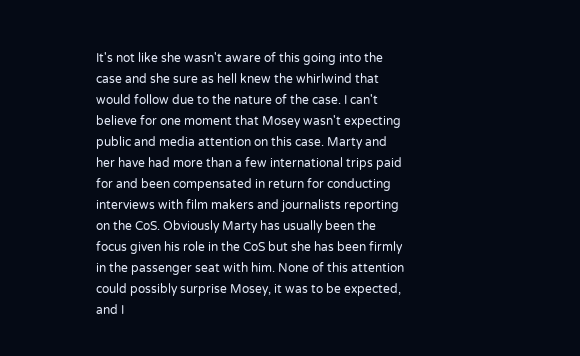It's not like she wasn't aware of this going into the case and she sure as hell knew the whirlwind that would follow due to the nature of the case. I can't believe for one moment that Mosey wasn't expecting public and media attention on this case. Marty and her have had more than a few international trips paid for and been compensated in return for conducting interviews with film makers and journalists reporting on the CoS. Obviously Marty has usually been the focus given his role in the CoS but she has been firmly in the passenger seat with him. None of this attention could possibly surprise Mosey, it was to be expected, and I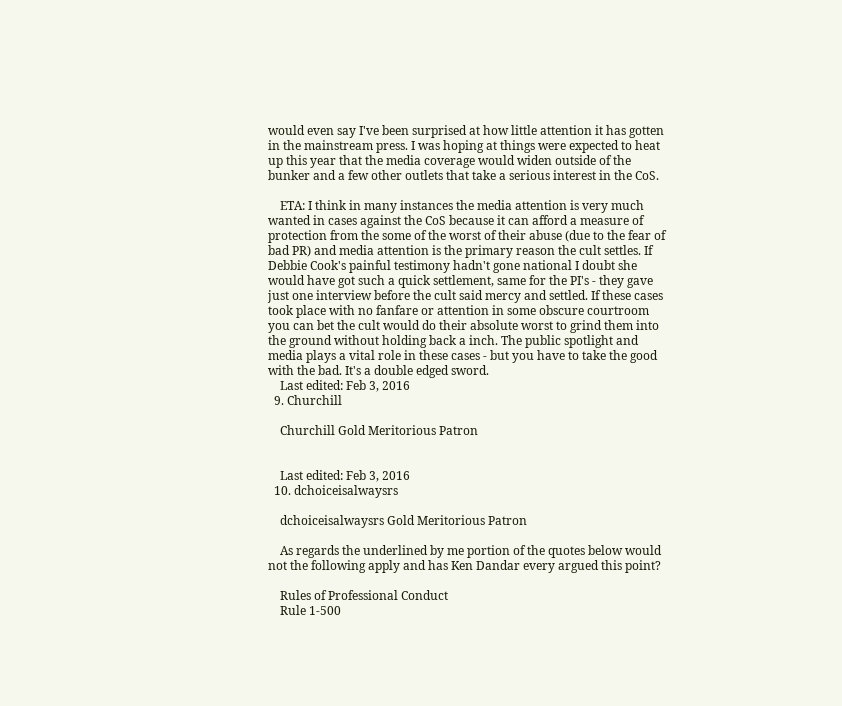would even say I've been surprised at how little attention it has gotten in the mainstream press. I was hoping at things were expected to heat up this year that the media coverage would widen outside of the bunker and a few other outlets that take a serious interest in the CoS.

    ETA: I think in many instances the media attention is very much wanted in cases against the CoS because it can afford a measure of protection from the some of the worst of their abuse (due to the fear of bad PR) and media attention is the primary reason the cult settles. If Debbie Cook's painful testimony hadn't gone national I doubt she would have got such a quick settlement, same for the PI's - they gave just one interview before the cult said mercy and settled. If these cases took place with no fanfare or attention in some obscure courtroom you can bet the cult would do their absolute worst to grind them into the ground without holding back a inch. The public spotlight and media plays a vital role in these cases - but you have to take the good with the bad. It's a double edged sword.
    Last edited: Feb 3, 2016
  9. Churchill

    Churchill Gold Meritorious Patron


    Last edited: Feb 3, 2016
  10. dchoiceisalwaysrs

    dchoiceisalwaysrs Gold Meritorious Patron

    As regards the underlined by me portion of the quotes below would not the following apply and has Ken Dandar every argued this point?

    Rules of Professional Conduct
    Rule 1-500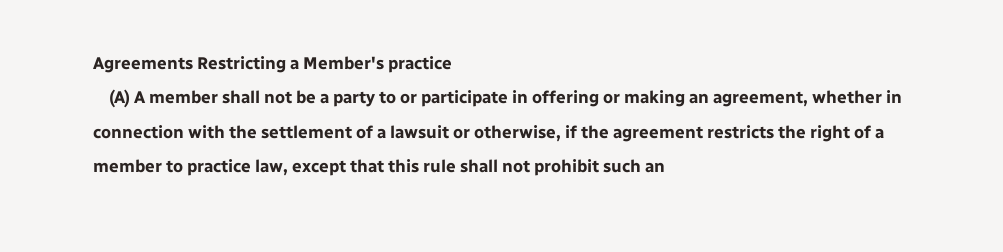Agreements Restricting a Member's practice
    (A) A member shall not be a party to or participate in offering or making an agreement, whether in connection with the settlement of a lawsuit or otherwise, if the agreement restricts the right of a member to practice law, except that this rule shall not prohibit such an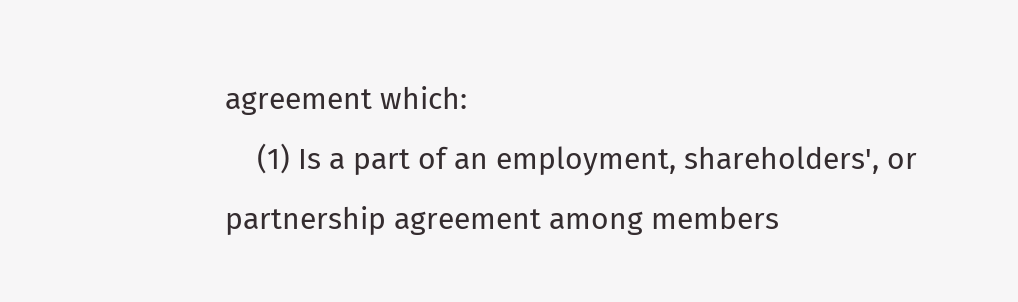agreement which:
    (1) Is a part of an employment, shareholders', or partnership agreement among members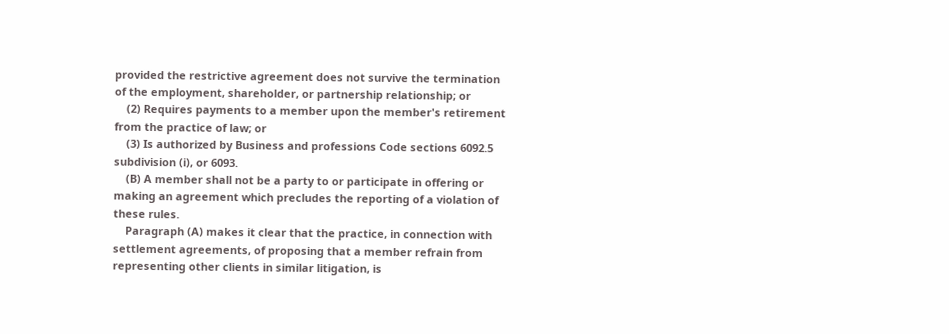provided the restrictive agreement does not survive the termination of the employment, shareholder, or partnership relationship; or
    (2) Requires payments to a member upon the member's retirement from the practice of law; or
    (3) Is authorized by Business and professions Code sections 6092.5 subdivision (i), or 6093.
    (B) A member shall not be a party to or participate in offering or making an agreement which precludes the reporting of a violation of these rules.
    Paragraph (A) makes it clear that the practice, in connection with settlement agreements, of proposing that a member refrain from representing other clients in similar litigation, is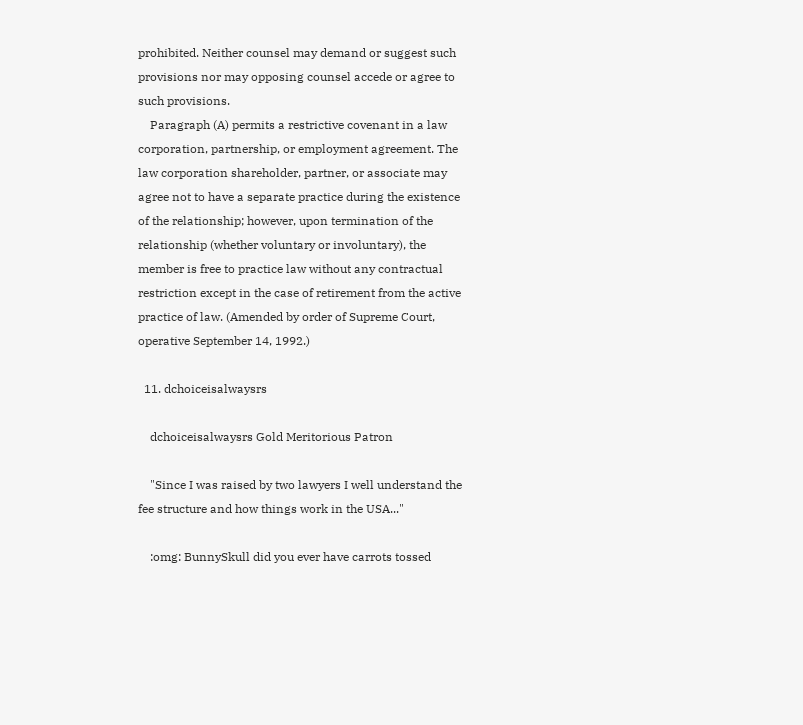prohibited. Neither counsel may demand or suggest such provisions nor may opposing counsel accede or agree to such provisions.
    Paragraph (A) permits a restrictive covenant in a law corporation, partnership, or employment agreement. The law corporation shareholder, partner, or associate may agree not to have a separate practice during the existence of the relationship; however, upon termination of the relationship (whether voluntary or involuntary), the member is free to practice law without any contractual restriction except in the case of retirement from the active practice of law. (Amended by order of Supreme Court, operative September 14, 1992.)

  11. dchoiceisalwaysrs

    dchoiceisalwaysrs Gold Meritorious Patron

    "Since I was raised by two lawyers I well understand the fee structure and how things work in the USA..."

    :omg: BunnySkull did you ever have carrots tossed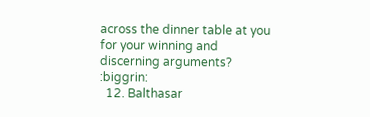across the dinner table at you for your winning and discerning arguments? :biggrin:
  12. Balthasar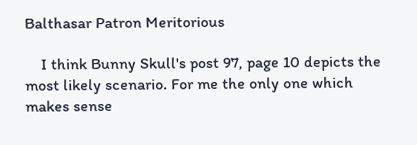Balthasar Patron Meritorious

    I think Bunny Skull's post 97, page 10 depicts the most likely scenario. For me the only one which makes sense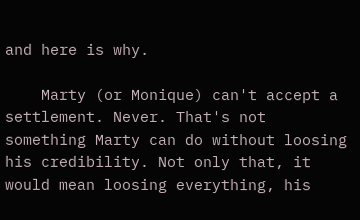and here is why.

    Marty (or Monique) can't accept a settlement. Never. That's not something Marty can do without loosing his credibility. Not only that, it would mean loosing everything, his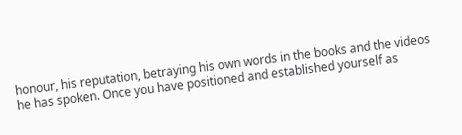honour, his reputation, betraying his own words in the books and the videos he has spoken. Once you have positioned and established yourself as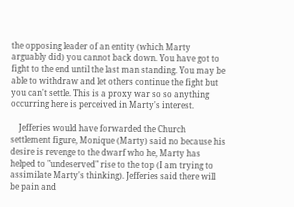the opposing leader of an entity (which Marty arguably did) you cannot back down. You have got to fight to the end until the last man standing. You may be able to withdraw and let others continue the fight but you can't settle. This is a proxy war so so anything occurring here is perceived in Marty's interest.

    Jefferies would have forwarded the Church settlement figure, Monique (Marty) said no because his desire is revenge to the dwarf who he, Marty has helped to "undeserved" rise to the top (I am trying to assimilate Marty's thinking). Jefferies said there will be pain and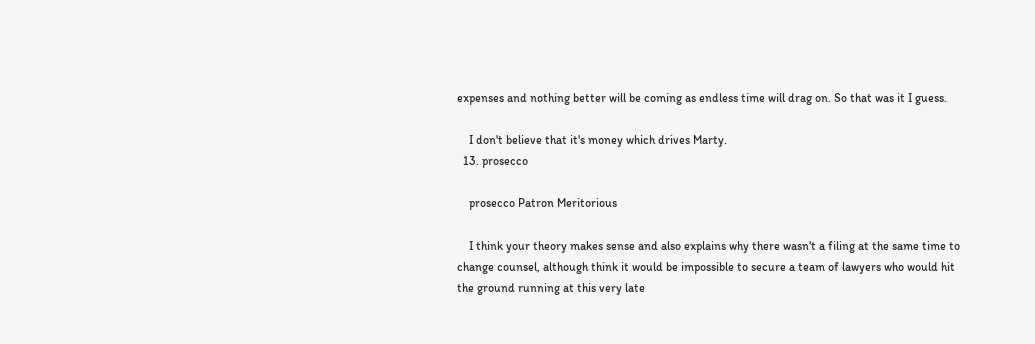expenses and nothing better will be coming as endless time will drag on. So that was it I guess.

    I don't believe that it's money which drives Marty.
  13. prosecco

    prosecco Patron Meritorious

    I think your theory makes sense and also explains why there wasn't a filing at the same time to change counsel, although think it would be impossible to secure a team of lawyers who would hit the ground running at this very late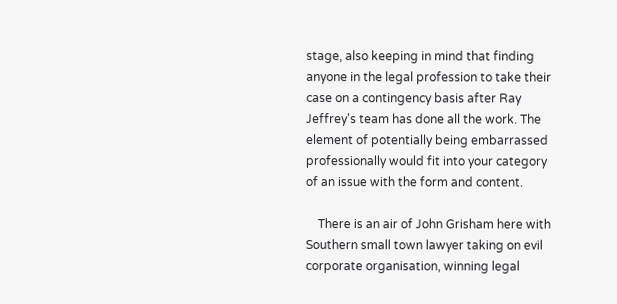stage, also keeping in mind that finding anyone in the legal profession to take their case on a contingency basis after Ray Jeffrey's team has done all the work. The element of potentially being embarrassed professionally would fit into your category of an issue with the form and content.

    There is an air of John Grisham here with Southern small town lawyer taking on evil corporate organisation, winning legal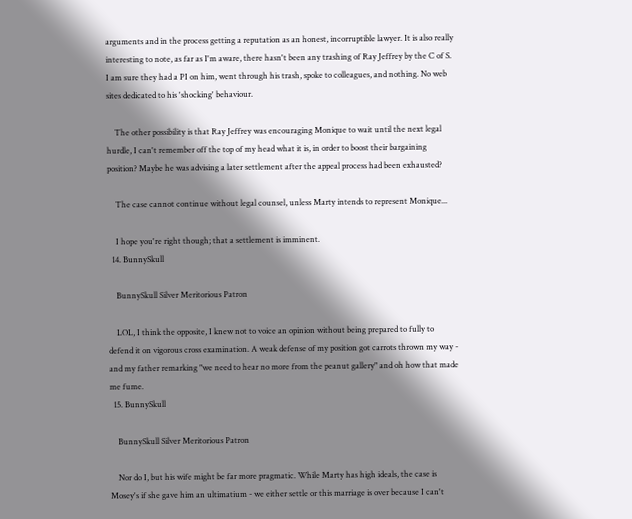arguments and in the process getting a reputation as an honest, incorruptible lawyer. It is also really interesting to note, as far as I'm aware, there hasn't been any trashing of Ray Jeffrey by the C of S. I am sure they had a PI on him, went through his trash, spoke to colleagues, and nothing. No web sites dedicated to his 'shocking' behaviour.

    The other possibility is that Ray Jeffrey was encouraging Monique to wait until the next legal hurdle, I can't remember off the top of my head what it is, in order to boost their bargaining position? Maybe he was advising a later settlement after the appeal process had been exhausted?

    The case cannot continue without legal counsel, unless Marty intends to represent Monique...

    I hope you're right though; that a settlement is imminent.
  14. BunnySkull

    BunnySkull Silver Meritorious Patron

    LOL, I think the opposite, I knew not to voice an opinion without being prepared to fully to defend it on vigorous cross examination. A weak defense of my position got carrots thrown my way - and my father remarking "we need to hear no more from the peanut gallery" and oh how that made me fume.
  15. BunnySkull

    BunnySkull Silver Meritorious Patron

    Nor do I, but his wife might be far more pragmatic. While Marty has high ideals, the case is Mosey's if she gave him an ultimatium - we either settle or this marriage is over because I can't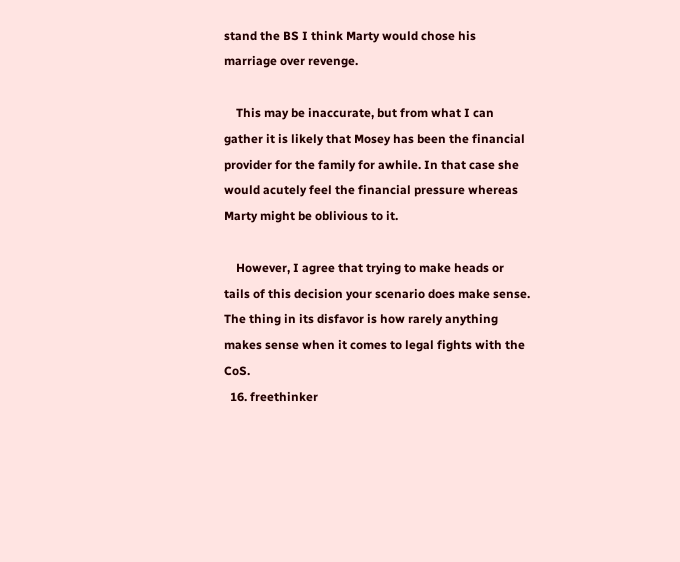stand the BS I think Marty would chose his marriage over revenge.

    This may be inaccurate, but from what I can gather it is likely that Mosey has been the financial provider for the family for awhile. In that case she would acutely feel the financial pressure whereas Marty might be oblivious to it.

    However, I agree that trying to make heads or tails of this decision your scenario does make sense. The thing in its disfavor is how rarely anything makes sense when it comes to legal fights with the CoS.
  16. freethinker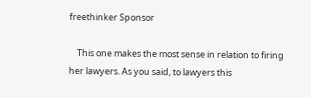freethinker Sponsor

    This one makes the most sense in relation to firing her lawyers. As you said, to lawyers this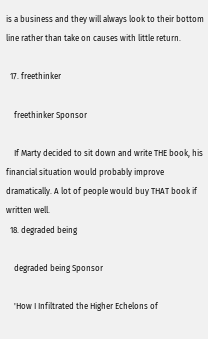is a business and they will always look to their bottom line rather than take on causes with little return.

  17. freethinker

    freethinker Sponsor

    If Marty decided to sit down and write THE book, his financial situation would probably improve dramatically. A lot of people would buy THAT book if written well.
  18. degraded being

    degraded being Sponsor

    'How I Infiltrated the Higher Echelons of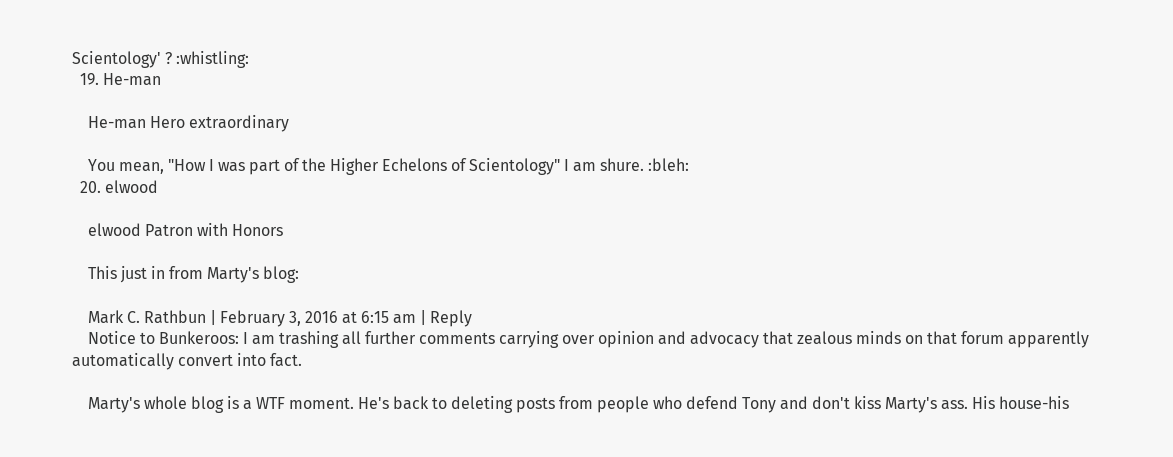Scientology' ? :whistling:
  19. He-man

    He-man Hero extraordinary

    You mean, "How I was part of the Higher Echelons of Scientology" I am shure. :bleh:
  20. elwood

    elwood Patron with Honors

    This just in from Marty's blog:

    Mark C. Rathbun | February 3, 2016 at 6:15 am | Reply
    Notice to Bunkeroos: I am trashing all further comments carrying over opinion and advocacy that zealous minds on that forum apparently automatically convert into fact.

    Marty's whole blog is a WTF moment. He's back to deleting posts from people who defend Tony and don't kiss Marty's ass. His house-his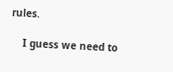rules.

    I guess we need to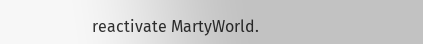reactivate MartyWorld.